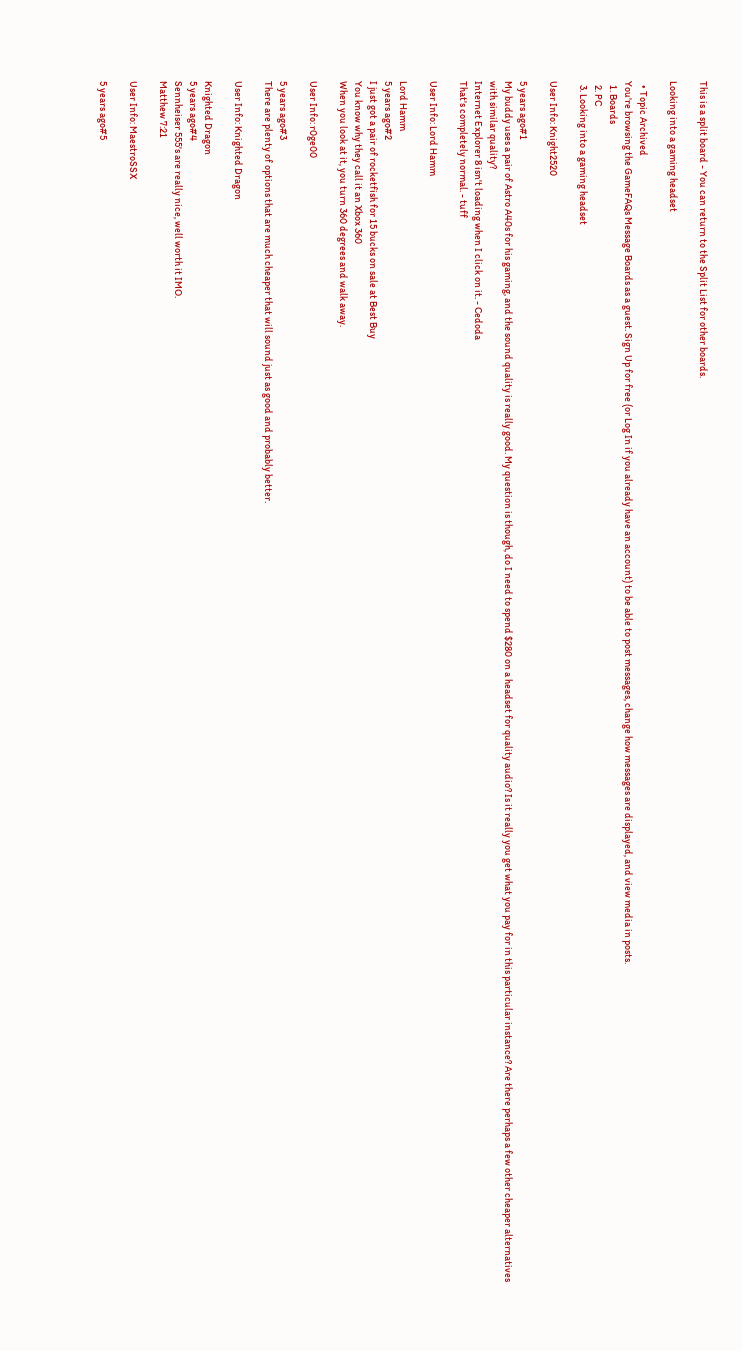This is a split board - You can return to the Split List for other boards.

Looking into a gaming headset

  • Topic Archived
You're browsing the GameFAQs Message Boards as a guest. Sign Up for free (or Log In if you already have an account) to be able to post messages, change how messages are displayed, and view media in posts.
  1. Boards
  2. PC
  3. Looking into a gaming headset

User Info: Knight2520

5 years ago#1
My buddy uses a pair of Astro A40s for his gaming, and the sound quality is really good. My question is though, do I need to spend $280 on a headset for quality audio? Is it really you get what you pay for in this particular instance? Are there perhaps a few other cheaper alternatives with similar quality?
Internet Explorer 8 isn't loading when I click on it. - Cedoda
That's completely normal. - tuff

User Info: Lord Hamm

Lord Hamm
5 years ago#2
I just got a pair of rocketfish for 15 bucks on sale at Best Buy
You know why they call it an Xbox 360
When you look at it, you turn 360 degrees and walk away.

User Info: r0ge00

5 years ago#3
There are plenty of options that are much cheaper that will sound just as good and probably better.

User Info: Knighted Dragon

Knighted Dragon
5 years ago#4
Sennheiser 555's are really nice, well worth it IMO.
Matthew 7:21

User Info: MaestroSSX

5 years ago#5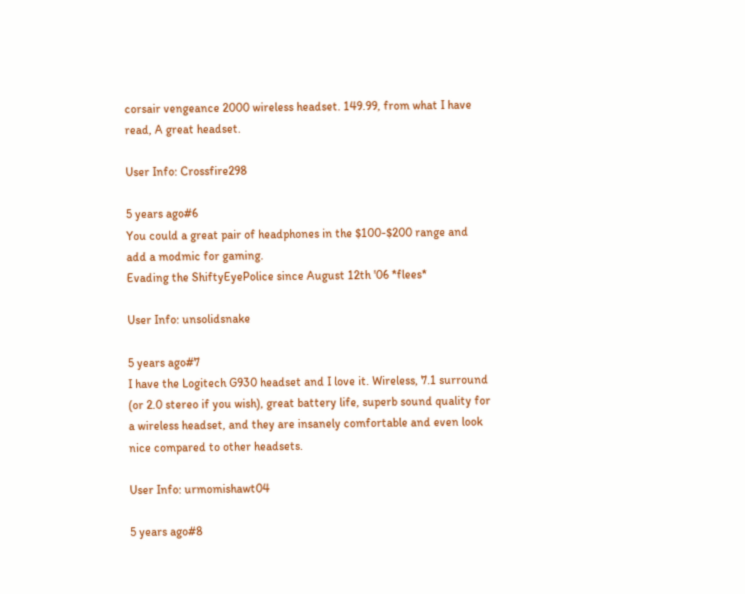corsair vengeance 2000 wireless headset. 149.99, from what I have read, A great headset.

User Info: Crossfire298

5 years ago#6
You could a great pair of headphones in the $100-$200 range and add a modmic for gaming.
Evading the ShiftyEyePolice since August 12th '06 *flees*

User Info: unsolidsnake

5 years ago#7
I have the Logitech G930 headset and I love it. Wireless, 7.1 surround (or 2.0 stereo if you wish), great battery life, superb sound quality for a wireless headset, and they are insanely comfortable and even look nice compared to other headsets.

User Info: urmomishawt04

5 years ago#8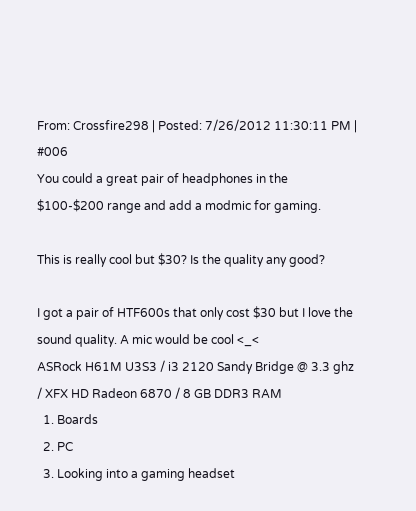From: Crossfire298 | Posted: 7/26/2012 11:30:11 PM | #006
You could a great pair of headphones in the $100-$200 range and add a modmic for gaming.

This is really cool but $30? Is the quality any good?

I got a pair of HTF600s that only cost $30 but I love the sound quality. A mic would be cool <_<
ASRock H61M U3S3 / i3 2120 Sandy Bridge @ 3.3 ghz / XFX HD Radeon 6870 / 8 GB DDR3 RAM
  1. Boards
  2. PC
  3. Looking into a gaming headset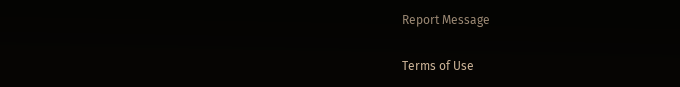Report Message

Terms of Use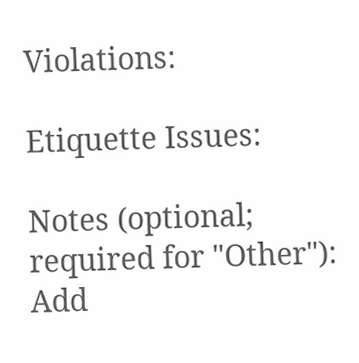Violations:

Etiquette Issues:

Notes (optional; required for "Other"):
Add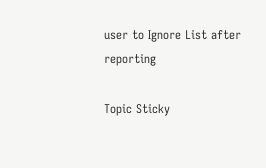user to Ignore List after reporting

Topic Sticky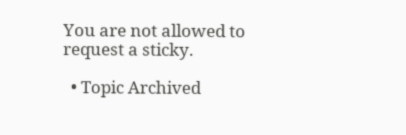You are not allowed to request a sticky.

  • Topic Archived